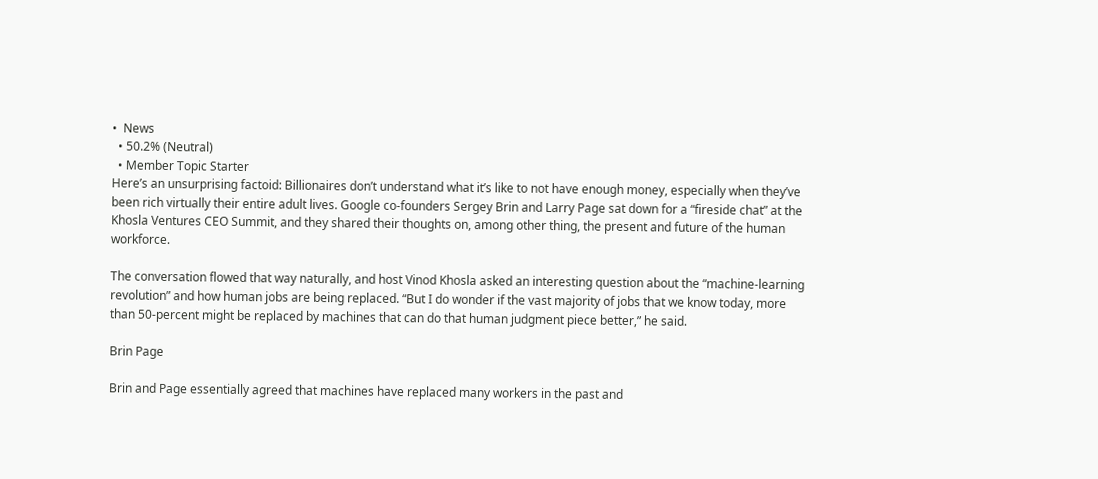•  News
  • 50.2% (Neutral)
  • Member Topic Starter
Here’s an unsurprising factoid: Billionaires don’t understand what it’s like to not have enough money, especially when they’ve been rich virtually their entire adult lives. Google co-founders Sergey Brin and Larry Page sat down for a “fireside chat” at the Khosla Ventures CEO Summit, and they shared their thoughts on, among other thing, the present and future of the human workforce.

The conversation flowed that way naturally, and host Vinod Khosla asked an interesting question about the “machine-learning revolution” and how human jobs are being replaced. “But I do wonder if the vast majority of jobs that we know today, more than 50-percent might be replaced by machines that can do that human judgment piece better,” he said.

Brin Page

Brin and Page essentially agreed that machines have replaced many workers in the past and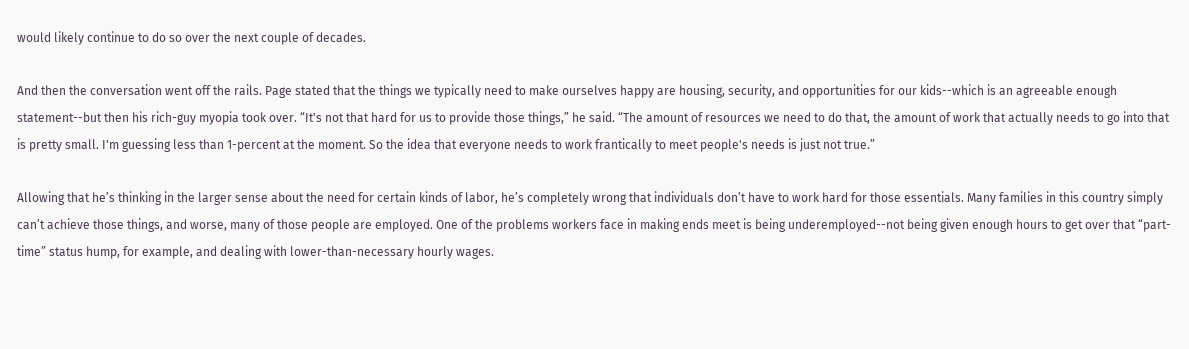would likely continue to do so over the next couple of decades.

And then the conversation went off the rails. Page stated that the things we typically need to make ourselves happy are housing, security, and opportunities for our kids--which is an agreeable enough statement--but then his rich-guy myopia took over. “It's not that hard for us to provide those things,” he said. “The amount of resources we need to do that, the amount of work that actually needs to go into that is pretty small. I'm guessing less than 1-percent at the moment. So the idea that everyone needs to work frantically to meet people's needs is just not true.”

Allowing that he’s thinking in the larger sense about the need for certain kinds of labor, he’s completely wrong that individuals don’t have to work hard for those essentials. Many families in this country simply can’t achieve those things, and worse, many of those people are employed. One of the problems workers face in making ends meet is being underemployed--not being given enough hours to get over that “part-time” status hump, for example, and dealing with lower-than-necessary hourly wages.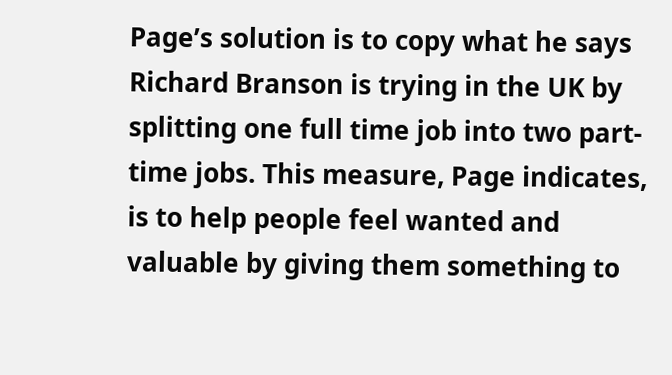Page’s solution is to copy what he says Richard Branson is trying in the UK by splitting one full time job into two part-time jobs. This measure, Page indicates, is to help people feel wanted and valuable by giving them something to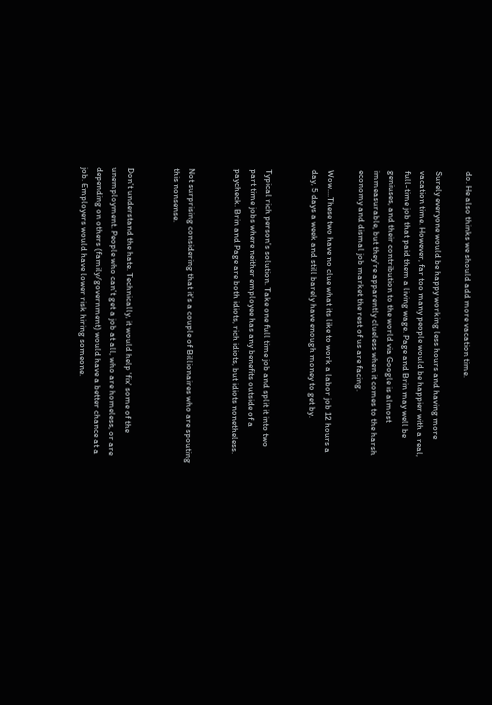do. He also thinks we should add more vacation time.

Surely everyone would be happy working less hours and having more vacation time. However, far too many people would be happier with a real, full-time job that paid them a living wage. Page and Brin may well be geniuses, and their contribution to the world via Google is almost immeasurable, but they’re apparently clueless when it comes to the harsh economy and dismal job market the rest of us are facing.

Wow....These two have no clue what its like to work a labor job 12 hours a day, 5 days a week and still barely have enough money to get by.


Typical rich person's solution. Take one full time job and split it into two part time jobs where neither employee has any benefits outside of a paycheck. Brin and Page are both idiots, rich idiots, but idiots nonetheless.


Not surprising considering that it's a couple of Billionaires who are spouting this nonsense.


Don't understand the hate. Technically, it would help 'fix' some of the unemployment. People who can't get a job at all, who are homeless, or are depending on others (family/government) would have a better chance at a job. Employers would have lower risk hiring someone.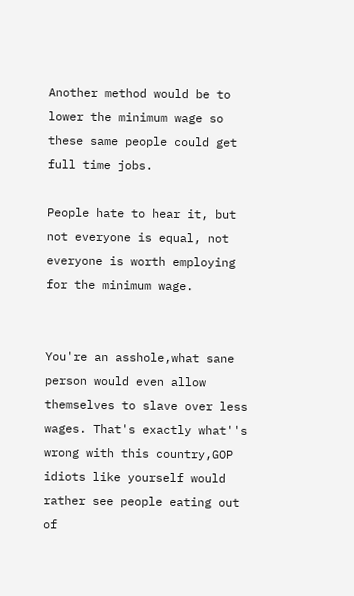Another method would be to lower the minimum wage so these same people could get full time jobs.

People hate to hear it, but not everyone is equal, not everyone is worth employing for the minimum wage.


You're an asshole,what sane person would even allow themselves to slave over less wages. That's exactly what''s wrong with this country,GOP idiots like yourself would rather see people eating out of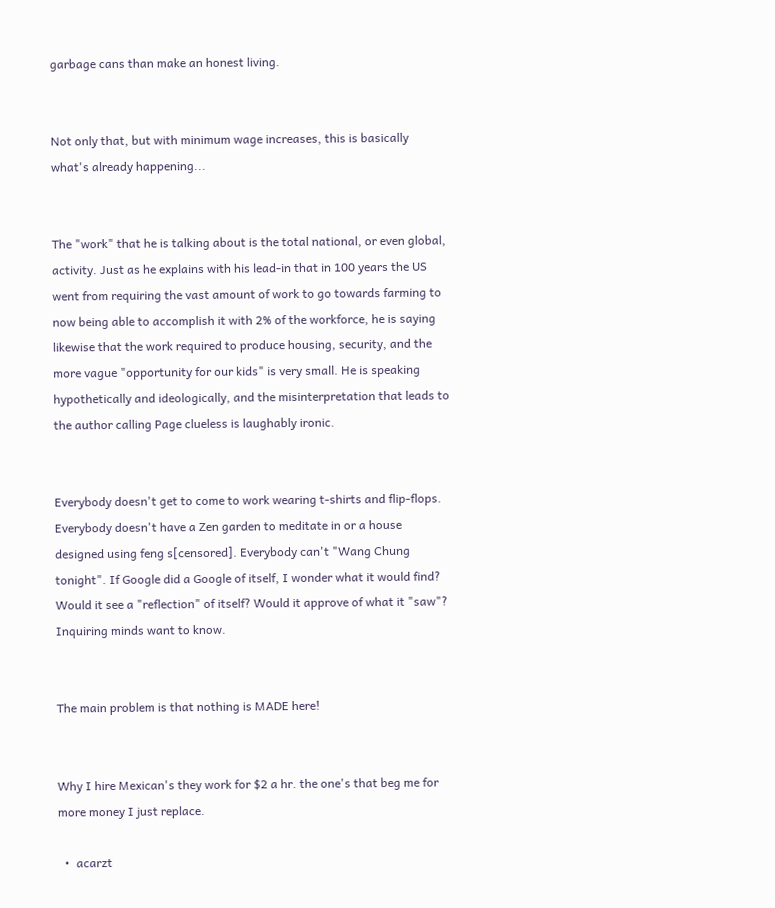garbage cans than make an honest living.


Not only that, but with minimum wage increases, this is basically what's already happening...


The "work" that he is talking about is the total national, or even global, activity. Just as he explains with his lead-in that in 100 years the US went from requiring the vast amount of work to go towards farming to now being able to accomplish it with 2% of the workforce, he is saying likewise that the work required to produce housing, security, and the more vague "opportunity for our kids" is very small. He is speaking hypothetically and ideologically, and the misinterpretation that leads to the author calling Page clueless is laughably ironic.


Everybody doesn't get to come to work wearing t-shirts and flip-flops. Everybody doesn't have a Zen garden to meditate in or a house designed using feng s[censored]. Everybody can't "Wang Chung tonight". If Google did a Google of itself, I wonder what it would find? Would it see a "reflection" of itself? Would it approve of what it "saw"? Inquiring minds want to know.


The main problem is that nothing is MADE here!


Why I hire Mexican's they work for $2 a hr. the one's that beg me for more money I just replace.

  •  acarzt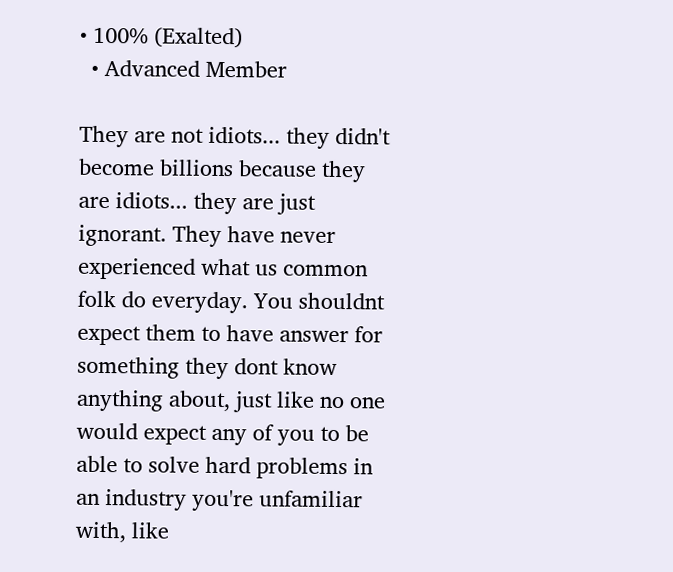• 100% (Exalted)
  • Advanced Member

They are not idiots... they didn't become billions because they are idiots... they are just ignorant. They have never experienced what us common folk do everyday. You shouldnt expect them to have answer for something they dont know anything about, just like no one would expect any of you to be able to solve hard problems in an industry you're unfamiliar with, like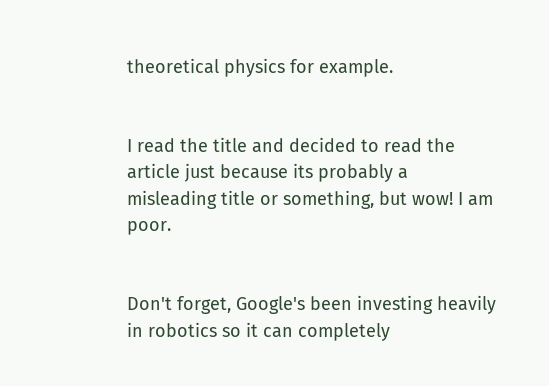theoretical physics for example.


I read the title and decided to read the article just because its probably a misleading title or something, but wow! I am poor.


Don't forget, Google's been investing heavily in robotics so it can completely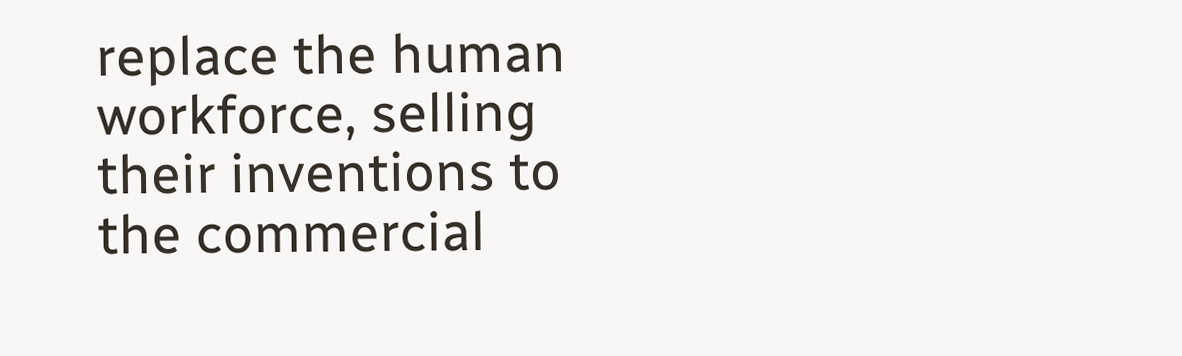replace the human workforce, selling their inventions to the commercial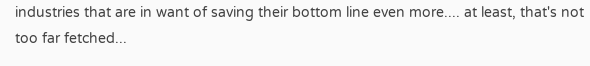industries that are in want of saving their bottom line even more.... at least, that's not too far fetched...